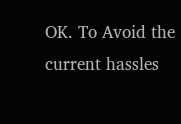OK. To Avoid the current hassles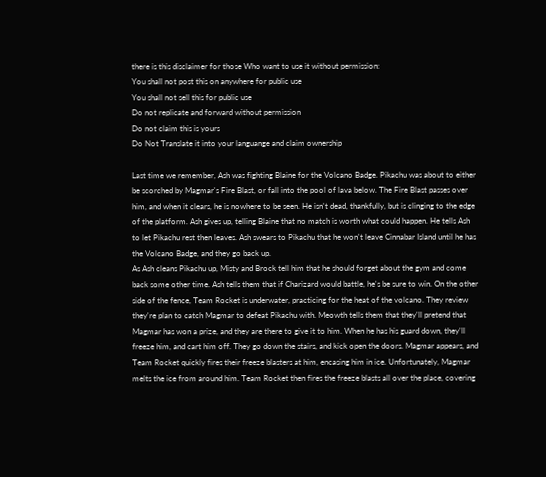there is this disclaimer for those Who want to use it without permission:
You shall not post this on anywhere for public use
You shall not sell this for public use
Do not replicate and forward without permission
Do not claim this is yours
Do Not Translate it into your languange and claim ownership

Last time we remember, Ash was fighting Blaine for the Volcano Badge. Pikachu was about to either be scorched by Magmar's Fire Blast, or fall into the pool of lava below. The Fire Blast passes over him, and when it clears, he is nowhere to be seen. He isn't dead, thankfully, but is clinging to the edge of the platform. Ash gives up, telling Blaine that no match is worth what could happen. He tells Ash to let Pikachu rest then leaves. Ash swears to Pikachu that he won't leave Cinnabar Island until he has the Volcano Badge, and they go back up.
As Ash cleans Pikachu up, Misty and Brock tell him that he should forget about the gym and come back some other time. Ash tells them that if Charizard would battle, he's be sure to win. On the other side of the fence, Team Rocket is underwater, practicing for the heat of the volcano. They review they're plan to catch Magmar to defeat Pikachu with. Meowth tells them that they'll pretend that Magmar has won a prize, and they are there to give it to him. When he has his guard down, they'll freeze him, and cart him off. They go down the stairs, and kick open the doors. Magmar appears, and Team Rocket quickly fires their freeze blasters at him, encasing him in ice. Unfortunately, Magmar melts the ice from around him. Team Rocket then fires the freeze blasts all over the place, covering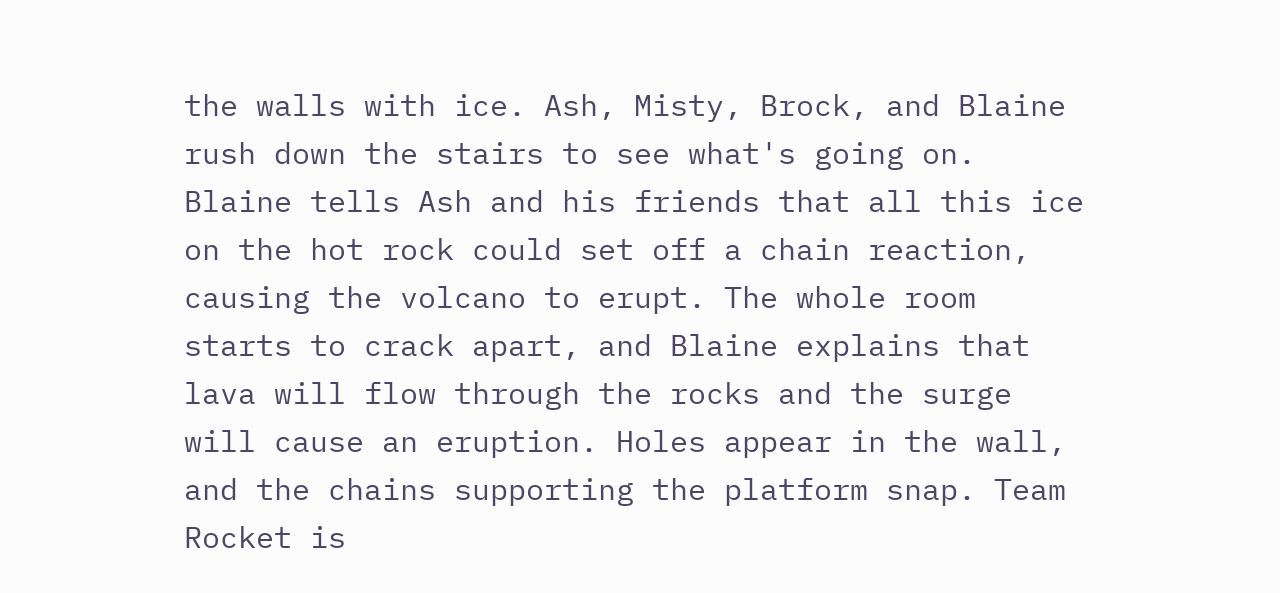the walls with ice. Ash, Misty, Brock, and Blaine rush down the stairs to see what's going on. Blaine tells Ash and his friends that all this ice on the hot rock could set off a chain reaction, causing the volcano to erupt. The whole room starts to crack apart, and Blaine explains that lava will flow through the rocks and the surge will cause an eruption. Holes appear in the wall, and the chains supporting the platform snap. Team Rocket is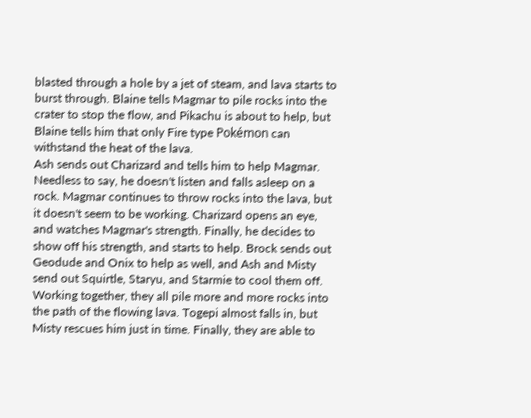blasted through a hole by a jet of steam, and lava starts to burst through. Blaine tells Magmar to pile rocks into the crater to stop the flow, and Pikachu is about to help, but Blaine tells him that only Fire type Pokémon can withstand the heat of the lava.
Ash sends out Charizard and tells him to help Magmar. Needless to say, he doesn't listen and falls asleep on a rock. Magmar continues to throw rocks into the lava, but it doesn't seem to be working. Charizard opens an eye, and watches Magmar's strength. Finally, he decides to show off his strength, and starts to help. Brock sends out Geodude and Onix to help as well, and Ash and Misty send out Squirtle, Staryu, and Starmie to cool them off. Working together, they all pile more and more rocks into the path of the flowing lava. Togepi almost falls in, but Misty rescues him just in time. Finally, they are able to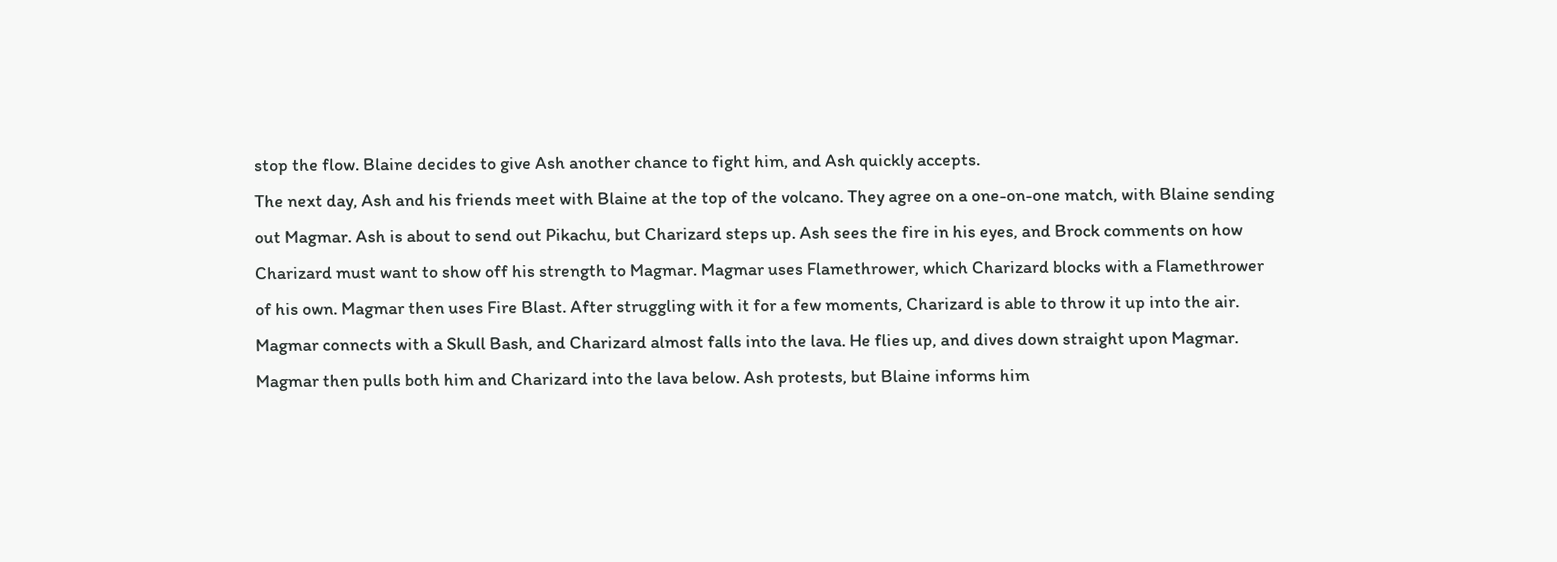stop the flow. Blaine decides to give Ash another chance to fight him, and Ash quickly accepts.
The next day, Ash and his friends meet with Blaine at the top of the volcano. They agree on a one-on-one match, with Blaine sending out Magmar. Ash is about to send out Pikachu, but Charizard steps up. Ash sees the fire in his eyes, and Brock comments on how Charizard must want to show off his strength to Magmar. Magmar uses Flamethrower, which Charizard blocks with a Flamethrower of his own. Magmar then uses Fire Blast. After struggling with it for a few moments, Charizard is able to throw it up into the air. Magmar connects with a Skull Bash, and Charizard almost falls into the lava. He flies up, and dives down straight upon Magmar. Magmar then pulls both him and Charizard into the lava below. Ash protests, but Blaine informs him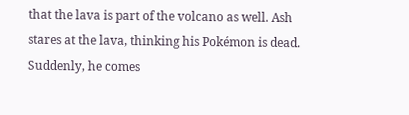that the lava is part of the volcano as well. Ash stares at the lava, thinking his Pokémon is dead. Suddenly, he comes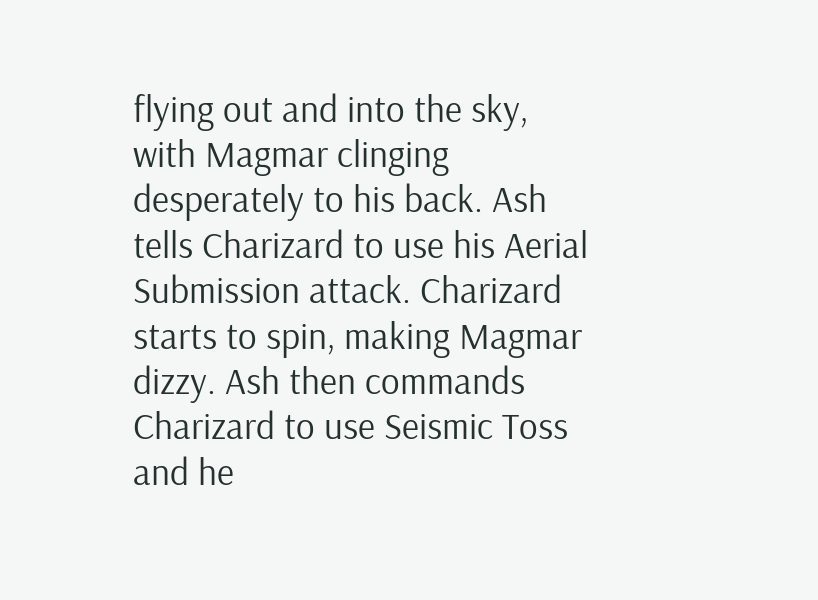flying out and into the sky, with Magmar clinging desperately to his back. Ash tells Charizard to use his Aerial Submission attack. Charizard starts to spin, making Magmar dizzy. Ash then commands Charizard to use Seismic Toss and he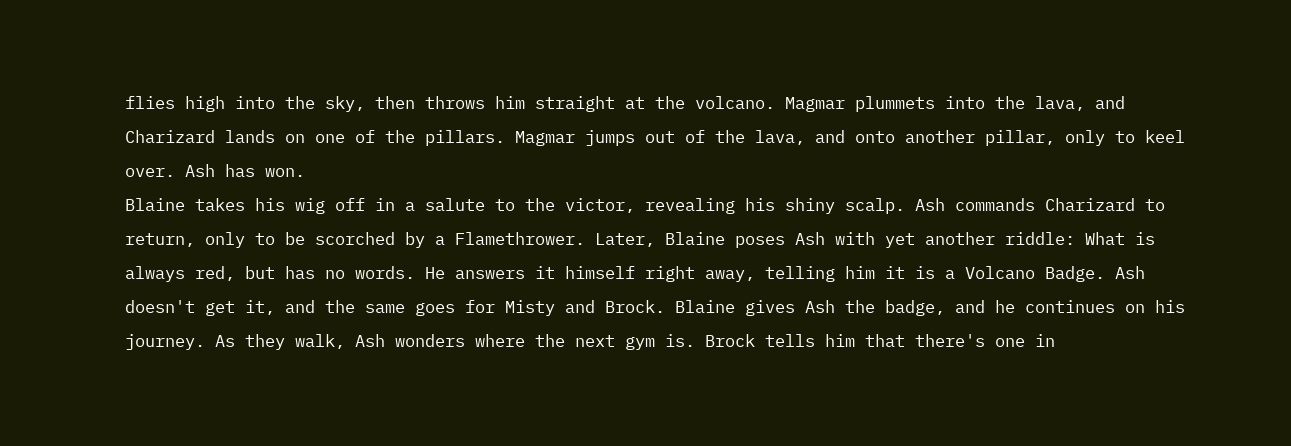flies high into the sky, then throws him straight at the volcano. Magmar plummets into the lava, and Charizard lands on one of the pillars. Magmar jumps out of the lava, and onto another pillar, only to keel over. Ash has won.
Blaine takes his wig off in a salute to the victor, revealing his shiny scalp. Ash commands Charizard to return, only to be scorched by a Flamethrower. Later, Blaine poses Ash with yet another riddle: What is always red, but has no words. He answers it himself right away, telling him it is a Volcano Badge. Ash doesn't get it, and the same goes for Misty and Brock. Blaine gives Ash the badge, and he continues on his journey. As they walk, Ash wonders where the next gym is. Brock tells him that there's one in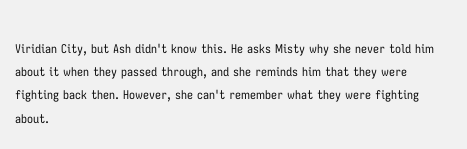Viridian City, but Ash didn't know this. He asks Misty why she never told him about it when they passed through, and she reminds him that they were fighting back then. However, she can't remember what they were fighting about.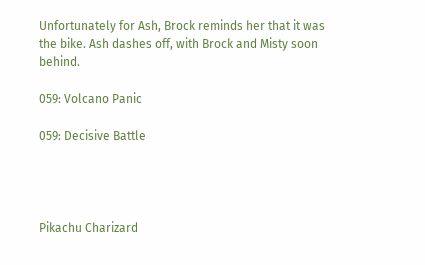Unfortunately for Ash, Brock reminds her that it was the bike. Ash dashes off, with Brock and Misty soon behind.

059: Volcano Panic

059: Decisive Battle




Pikachu Charizard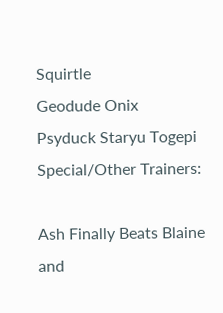Squirtle
Geodude Onix
Psyduck Staryu Togepi
Special/Other Trainers:

Ash Finally Beats Blaine and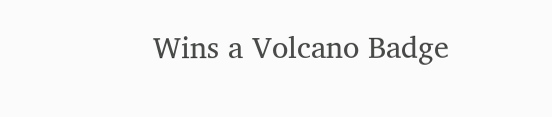Wins a Volcano Badge